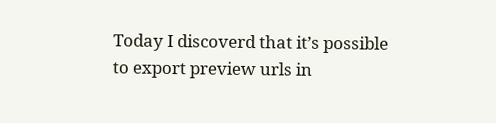Today I discoverd that it’s possible to export preview urls in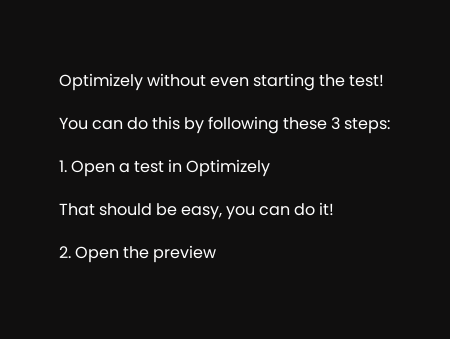Optimizely without even starting the test!

You can do this by following these 3 steps:

1. Open a test in Optimizely

That should be easy, you can do it!

2. Open the preview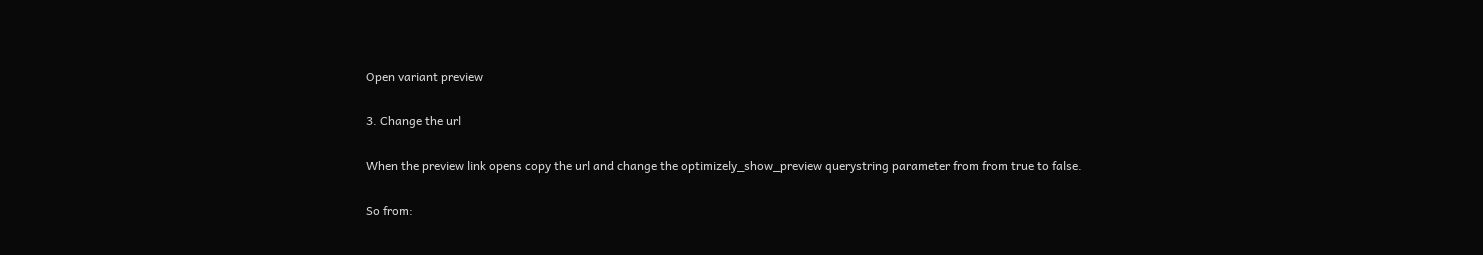Open variant preview

3. Change the url

When the preview link opens copy the url and change the optimizely_show_preview querystring parameter from from true to false.

So from: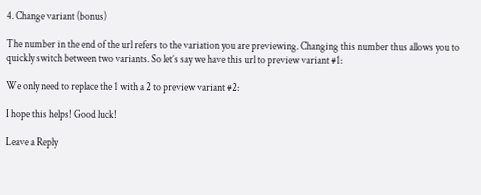4. Change variant (bonus)

The number in the end of the url refers to the variation you are previewing. Changing this number thus allows you to quickly switch between two variants. So let’s say we have this url to preview variant #1:

We only need to replace the 1 with a 2 to preview variant #2:

I hope this helps! Good luck!

Leave a Reply